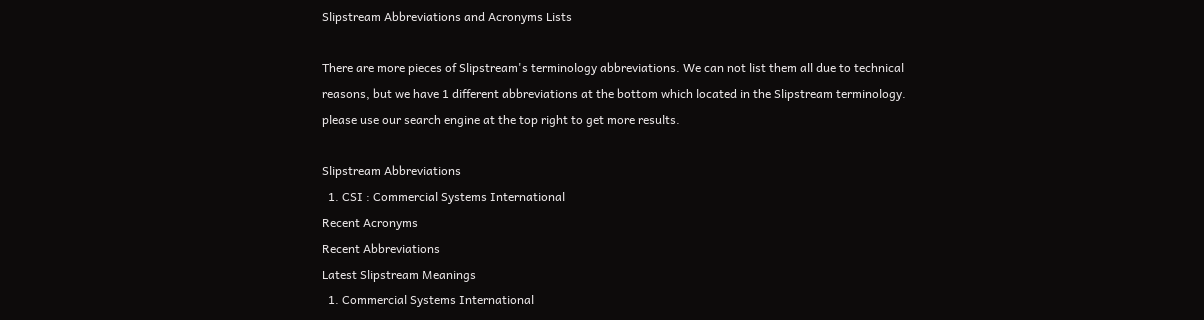Slipstream Abbreviations and Acronyms Lists

There are more pieces of Slipstream's terminology abbreviations. We can not list them all due to technical reasons, but we have 1 different abbreviations at the bottom which located in the Slipstream terminology. please use our search engine at the top right to get more results.

Slipstream Abbreviations
  1. CSI : Commercial Systems International
Recent Acronyms
Recent Abbreviations
Latest Slipstream Meanings
  1. Commercial Systems International